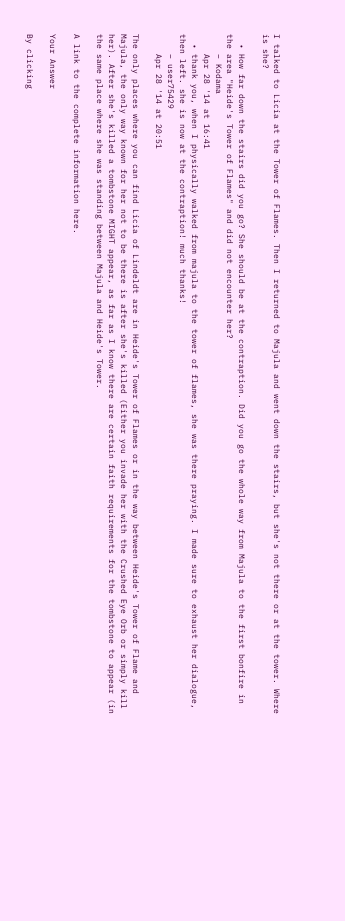I talked to Licia at the Tower of Flames. Then I returned to Majula and went down the stairs, but she's not there or at the tower. Where is she?

  • How far down the stairs did you go? She should be at the contraption. Did you go the whole way from Majula to the first bonfire in the area "Heide's Tower of Flames" and did not encounter her?
    – Kodama
    Apr 28 '14 at 16:41
  • thank you, when I physically walked from majula to the tower of flames, she was there praying. I made sure to exhaust her dialogue, then left. she is now at the contraption! much thanks!
    – user75429
    Apr 28 '14 at 20:51

The only places where you can find Licia of Lindeldt are in Heide's Tower of Flames or in the way between Heide's Tower of Flame and Majula, the only way known for her not to be there is after she's killed (Either you invade her with the Crushed Eye Orb or simply kill her). After she's killed a tombstone MIGHT appear, as far as I know there are certain faith requirements for the tombstone to appear (in the same place where she was standing between Majula and Heide's Tower.

A link to the complete information here.

Your Answer

By clicking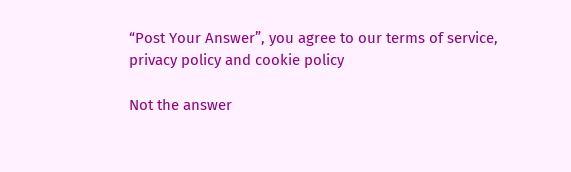“Post Your Answer”, you agree to our terms of service, privacy policy and cookie policy

Not the answer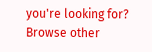you're looking for? Browse other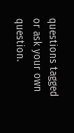questions tagged or ask your own question.